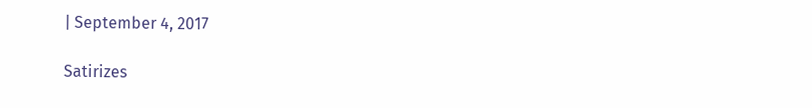| September 4, 2017

Satirizes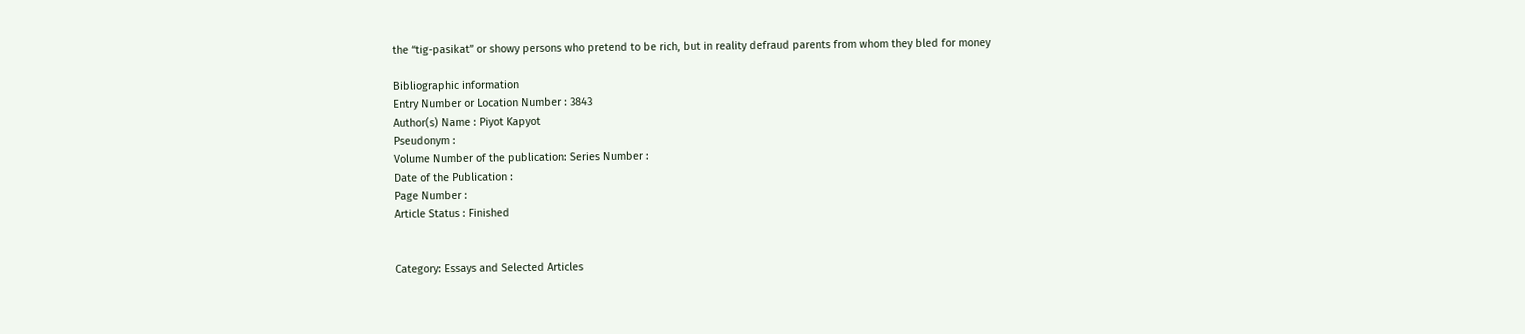the “tig-pasikat” or showy persons who pretend to be rich, but in reality defraud parents from whom they bled for money

Bibliographic information
Entry Number or Location Number : 3843
Author(s) Name : Piyot Kapyot
Pseudonym :
Volume Number of the publication: Series Number :
Date of the Publication :
Page Number :
Article Status : Finished


Category: Essays and Selected Articles